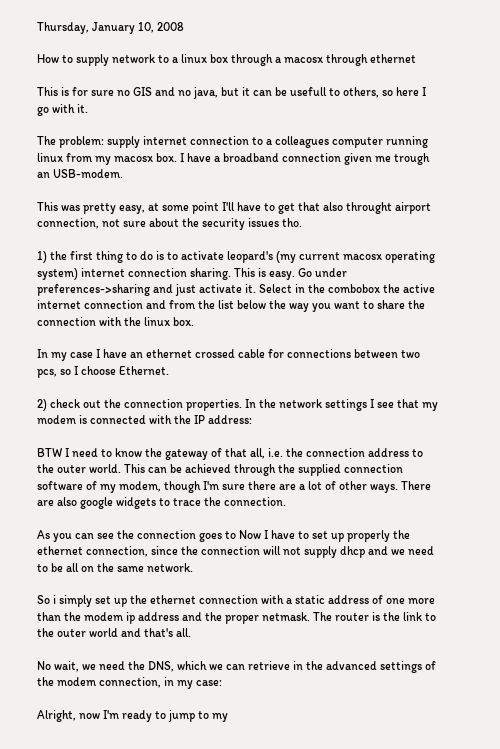Thursday, January 10, 2008

How to supply network to a linux box through a macosx through ethernet

This is for sure no GIS and no java, but it can be usefull to others, so here I go with it.

The problem: supply internet connection to a colleagues computer running linux from my macosx box. I have a broadband connection given me trough an USB-modem.

This was pretty easy, at some point I'll have to get that also throught airport connection, not sure about the security issues tho.

1) the first thing to do is to activate leopard's (my current macosx operating system) internet connection sharing. This is easy. Go under preferences->sharing and just activate it. Select in the combobox the active internet connection and from the list below the way you want to share the connection with the linux box.

In my case I have an ethernet crossed cable for connections between two pcs, so I choose Ethernet.

2) check out the connection properties. In the network settings I see that my modem is connected with the IP address:

BTW I need to know the gateway of that all, i.e. the connection address to the outer world. This can be achieved through the supplied connection software of my modem, though I'm sure there are a lot of other ways. There are also google widgets to trace the connection.

As you can see the connection goes to Now I have to set up properly the ethernet connection, since the connection will not supply dhcp and we need to be all on the same network.

So i simply set up the ethernet connection with a static address of one more than the modem ip address and the proper netmask. The router is the link to the outer world and that's all.

No wait, we need the DNS, which we can retrieve in the advanced settings of the modem connection, in my case:

Alright, now I'm ready to jump to my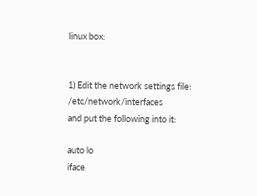linux box:


1) Edit the network settings file: /etc/network/interfaces
and put the following into it:

auto lo
iface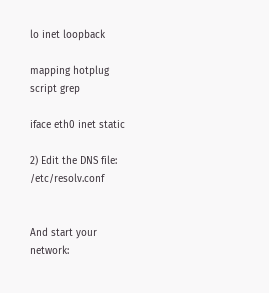lo inet loopback

mapping hotplug
script grep

iface eth0 inet static

2) Edit the DNS file: /etc/resolv.conf


And start your network: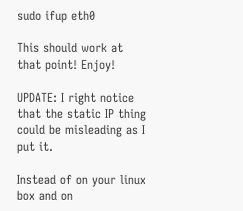sudo ifup eth0

This should work at that point! Enjoy!

UPDATE: I right notice that the static IP thing could be misleading as I put it.

Instead of on your linux box and on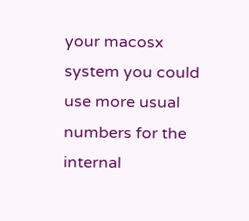your macosx system you could use more usual numbers for the internal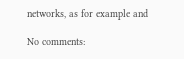networks, as for example and

No comments: